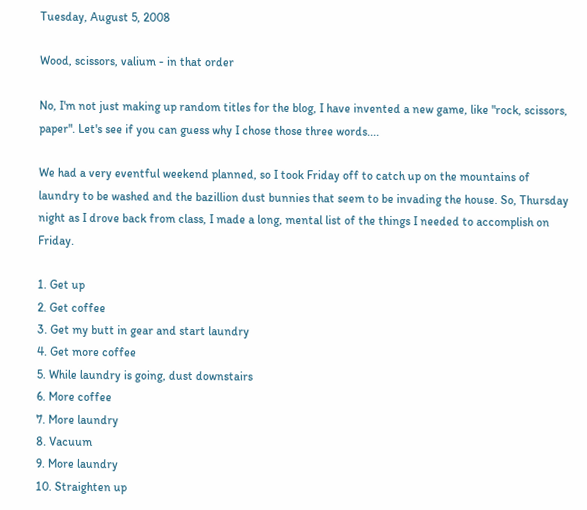Tuesday, August 5, 2008

Wood, scissors, valium - in that order

No, I'm not just making up random titles for the blog, I have invented a new game, like "rock, scissors, paper". Let's see if you can guess why I chose those three words....

We had a very eventful weekend planned, so I took Friday off to catch up on the mountains of laundry to be washed and the bazillion dust bunnies that seem to be invading the house. So, Thursday night as I drove back from class, I made a long, mental list of the things I needed to accomplish on Friday.

1. Get up
2. Get coffee
3. Get my butt in gear and start laundry
4. Get more coffee
5. While laundry is going, dust downstairs
6. More coffee
7. More laundry
8. Vacuum
9. More laundry
10. Straighten up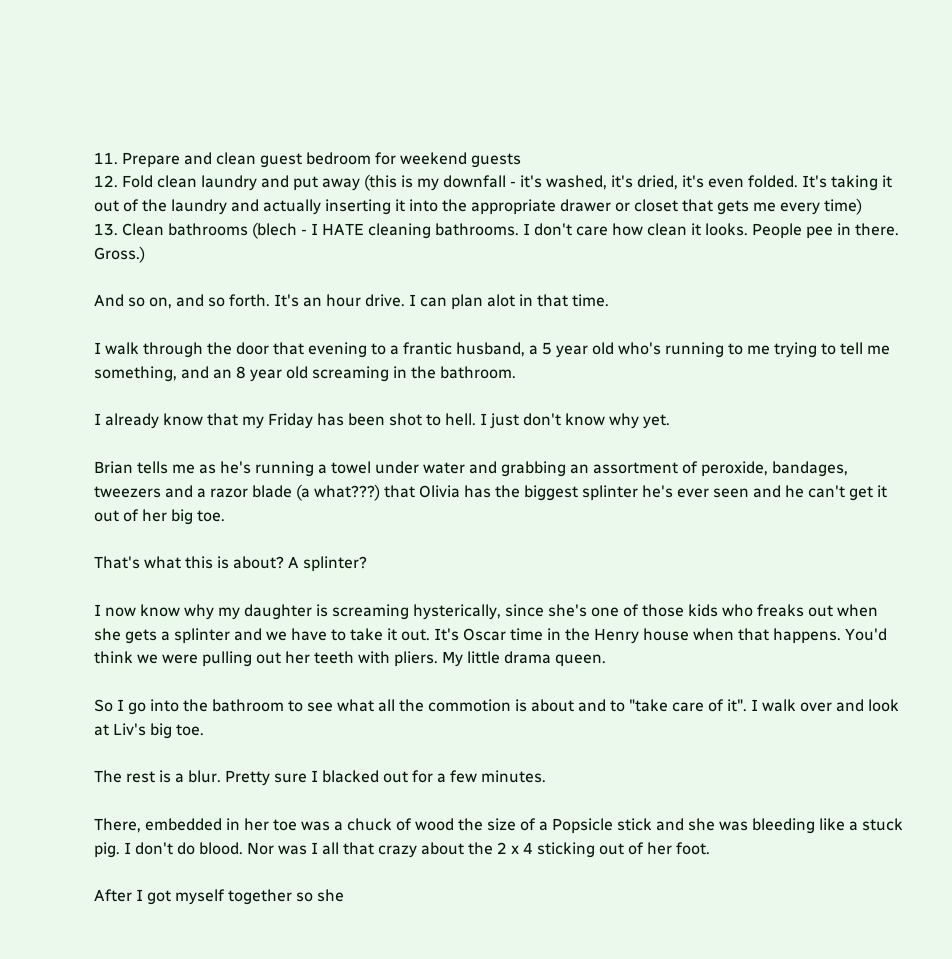11. Prepare and clean guest bedroom for weekend guests
12. Fold clean laundry and put away (this is my downfall - it's washed, it's dried, it's even folded. It's taking it out of the laundry and actually inserting it into the appropriate drawer or closet that gets me every time)
13. Clean bathrooms (blech - I HATE cleaning bathrooms. I don't care how clean it looks. People pee in there. Gross.)

And so on, and so forth. It's an hour drive. I can plan alot in that time.

I walk through the door that evening to a frantic husband, a 5 year old who's running to me trying to tell me something, and an 8 year old screaming in the bathroom.

I already know that my Friday has been shot to hell. I just don't know why yet.

Brian tells me as he's running a towel under water and grabbing an assortment of peroxide, bandages, tweezers and a razor blade (a what???) that Olivia has the biggest splinter he's ever seen and he can't get it out of her big toe.

That's what this is about? A splinter?

I now know why my daughter is screaming hysterically, since she's one of those kids who freaks out when she gets a splinter and we have to take it out. It's Oscar time in the Henry house when that happens. You'd think we were pulling out her teeth with pliers. My little drama queen.

So I go into the bathroom to see what all the commotion is about and to "take care of it". I walk over and look at Liv's big toe.

The rest is a blur. Pretty sure I blacked out for a few minutes.

There, embedded in her toe was a chuck of wood the size of a Popsicle stick and she was bleeding like a stuck pig. I don't do blood. Nor was I all that crazy about the 2 x 4 sticking out of her foot.

After I got myself together so she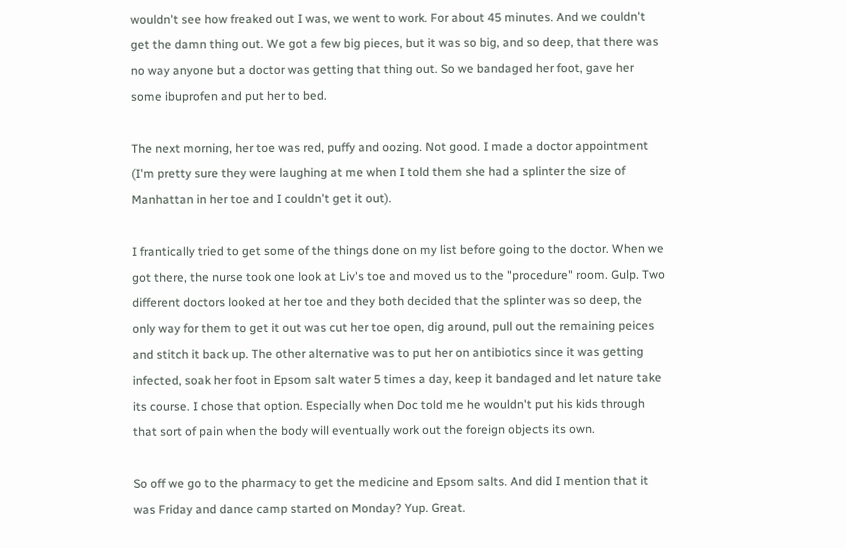wouldn't see how freaked out I was, we went to work. For about 45 minutes. And we couldn't get the damn thing out. We got a few big pieces, but it was so big, and so deep, that there was no way anyone but a doctor was getting that thing out. So we bandaged her foot, gave her some ibuprofen and put her to bed.

The next morning, her toe was red, puffy and oozing. Not good. I made a doctor appointment (I'm pretty sure they were laughing at me when I told them she had a splinter the size of Manhattan in her toe and I couldn't get it out).

I frantically tried to get some of the things done on my list before going to the doctor. When we got there, the nurse took one look at Liv's toe and moved us to the "procedure" room. Gulp. Two different doctors looked at her toe and they both decided that the splinter was so deep, the only way for them to get it out was cut her toe open, dig around, pull out the remaining peices and stitch it back up. The other alternative was to put her on antibiotics since it was getting infected, soak her foot in Epsom salt water 5 times a day, keep it bandaged and let nature take its course. I chose that option. Especially when Doc told me he wouldn't put his kids through that sort of pain when the body will eventually work out the foreign objects its own.

So off we go to the pharmacy to get the medicine and Epsom salts. And did I mention that it was Friday and dance camp started on Monday? Yup. Great.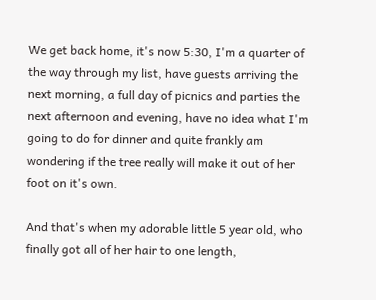We get back home, it's now 5:30, I'm a quarter of the way through my list, have guests arriving the next morning, a full day of picnics and parties the next afternoon and evening, have no idea what I'm going to do for dinner and quite frankly am wondering if the tree really will make it out of her foot on it's own.

And that's when my adorable little 5 year old, who finally got all of her hair to one length,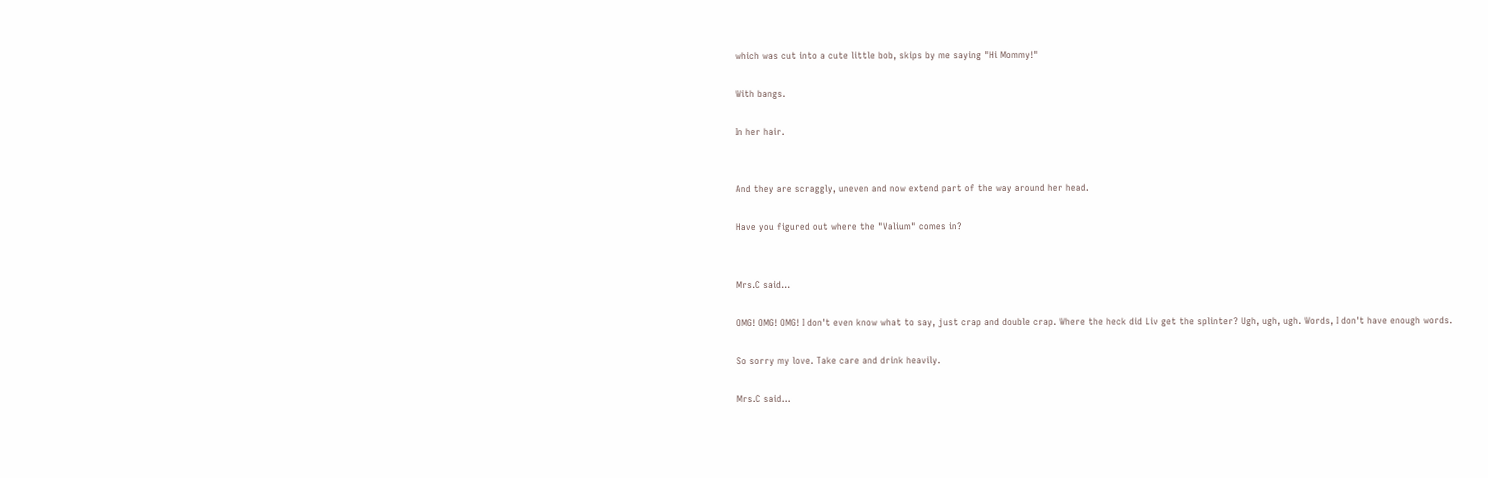which was cut into a cute little bob, skips by me saying "Hi Mommy!"

With bangs.

In her hair.


And they are scraggly, uneven and now extend part of the way around her head.

Have you figured out where the "Valium" comes in?


Mrs.C said...

OMG! OMG! OMG! I don't even know what to say, just crap and double crap. Where the heck did Liv get the splinter? Ugh, ugh, ugh. Words, I don't have enough words.

So sorry my love. Take care and drink heavily.

Mrs.C said...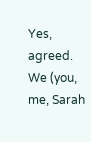Yes, agreed. We (you, me, Sarah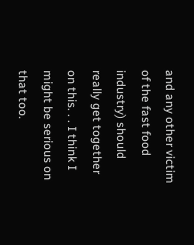and any other victim of the fast food industry) should really get together on this. . . I think I might be serious on that too.